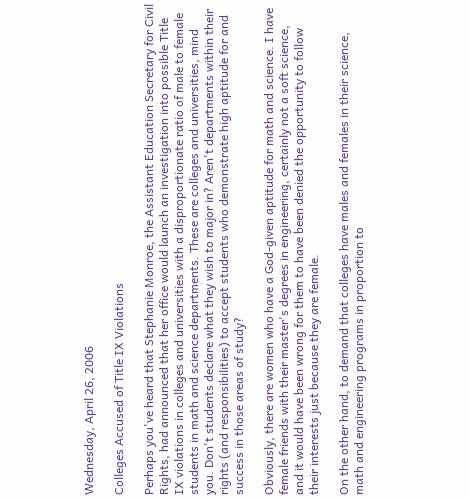Wednesday, April 26, 2006

Colleges Accused of Title IX Violations

Perhaps you've heard that Stephanie Monroe, the Assistant Education Secretary for Civil Rights, had announced that her office would launch an investigation into possible Title IX violations in colleges and universities with a disproportionate ratio of male to female students in math and science departments. These are colleges and universities, mind you. Don't students declare what they wish to major in? Aren't departments within their rights (and responsibilities) to accept students who demonstrate high aptitude for and success in those areas of study?

Obviously, there are women who have a God-given aptitude for math and science. I have female friends with their master's degrees in engineering, certainly not a soft science, and it would have been wrong for them to have been denied the opportunity to follow their interests just because they are female.

On the other hand, to demand that colleges have males and females in their science, math and engineering programs in proportion to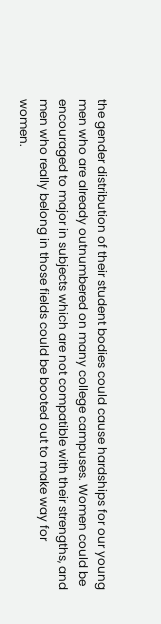the gender distribution of their student bodies could cause hardships for our young men who are already outnumbered on many college campuses. Women could be encouraged to major in subjects which are not compatible with their strengths, and men who really belong in those fields could be booted out to make way for women.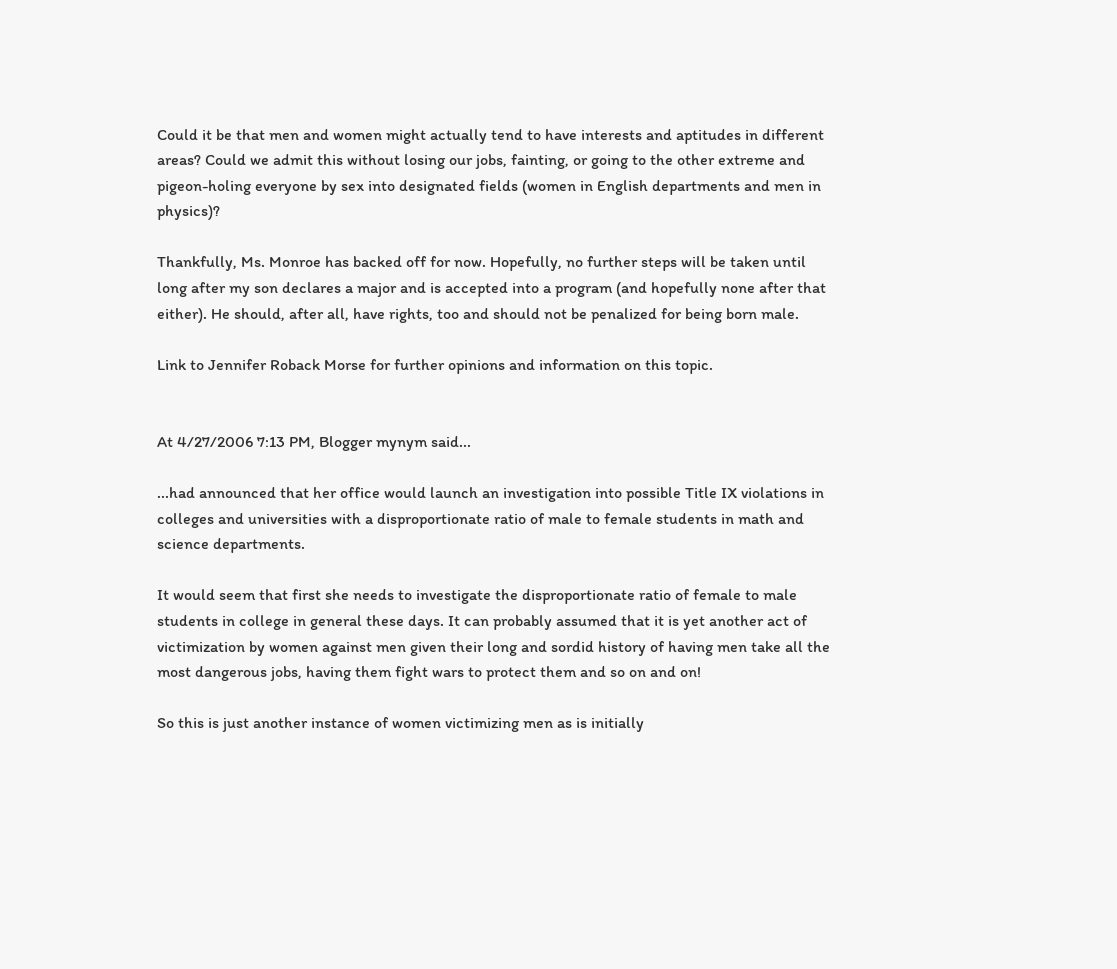Could it be that men and women might actually tend to have interests and aptitudes in different areas? Could we admit this without losing our jobs, fainting, or going to the other extreme and pigeon-holing everyone by sex into designated fields (women in English departments and men in physics)?

Thankfully, Ms. Monroe has backed off for now. Hopefully, no further steps will be taken until long after my son declares a major and is accepted into a program (and hopefully none after that either). He should, after all, have rights, too and should not be penalized for being born male.

Link to Jennifer Roback Morse for further opinions and information on this topic.


At 4/27/2006 7:13 PM, Blogger mynym said...

...had announced that her office would launch an investigation into possible Title IX violations in colleges and universities with a disproportionate ratio of male to female students in math and science departments.

It would seem that first she needs to investigate the disproportionate ratio of female to male students in college in general these days. It can probably assumed that it is yet another act of victimization by women against men given their long and sordid history of having men take all the most dangerous jobs, having them fight wars to protect them and so on and on!

So this is just another instance of women victimizing men as is initially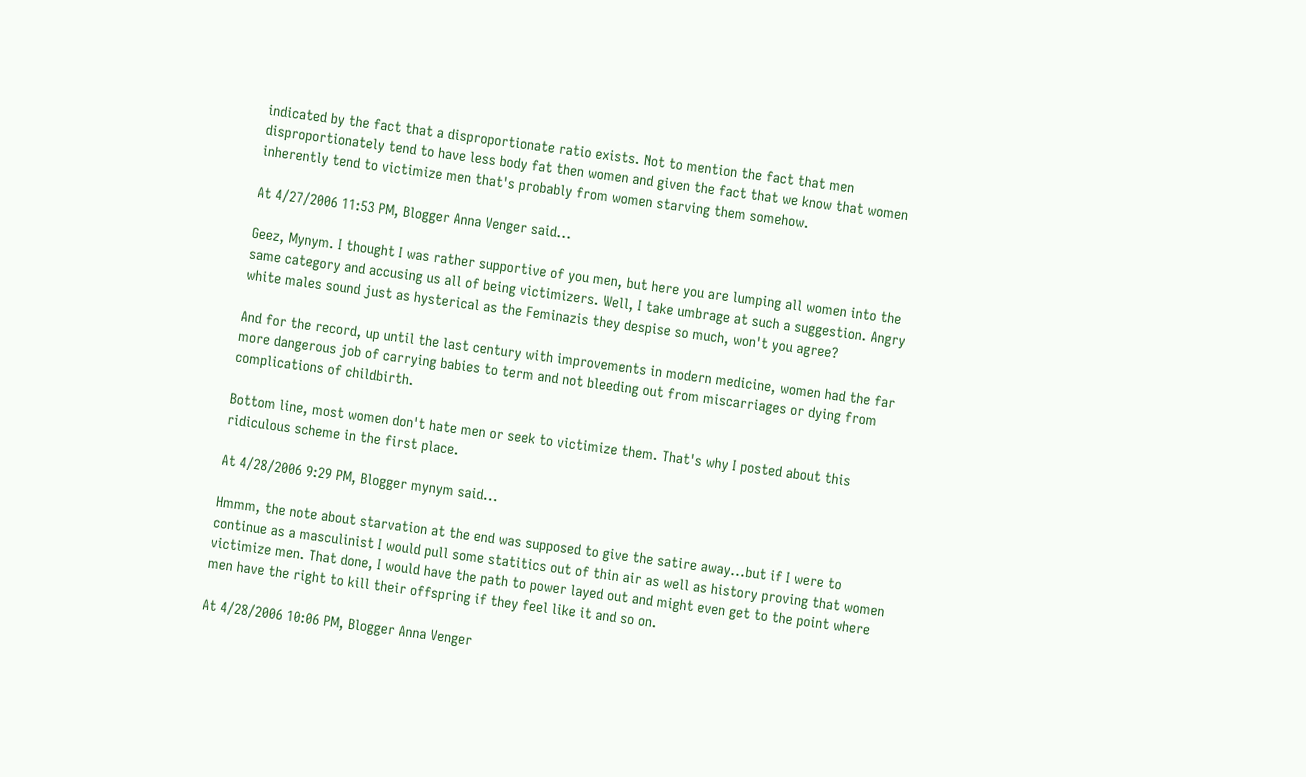indicated by the fact that a disproportionate ratio exists. Not to mention the fact that men disproportionately tend to have less body fat then women and given the fact that we know that women inherently tend to victimize men that's probably from women starving them somehow.

At 4/27/2006 11:53 PM, Blogger Anna Venger said...

Geez, Mynym. I thought I was rather supportive of you men, but here you are lumping all women into the same category and accusing us all of being victimizers. Well, I take umbrage at such a suggestion. Angry white males sound just as hysterical as the Feminazis they despise so much, won't you agree?

And for the record, up until the last century with improvements in modern medicine, women had the far more dangerous job of carrying babies to term and not bleeding out from miscarriages or dying from complications of childbirth.

Bottom line, most women don't hate men or seek to victimize them. That's why I posted about this ridiculous scheme in the first place.

At 4/28/2006 9:29 PM, Blogger mynym said...

Hmmm, the note about starvation at the end was supposed to give the satire away...but if I were to continue as a masculinist I would pull some statitics out of thin air as well as history proving that women victimize men. That done, I would have the path to power layed out and might even get to the point where men have the right to kill their offspring if they feel like it and so on.

At 4/28/2006 10:06 PM, Blogger Anna Venger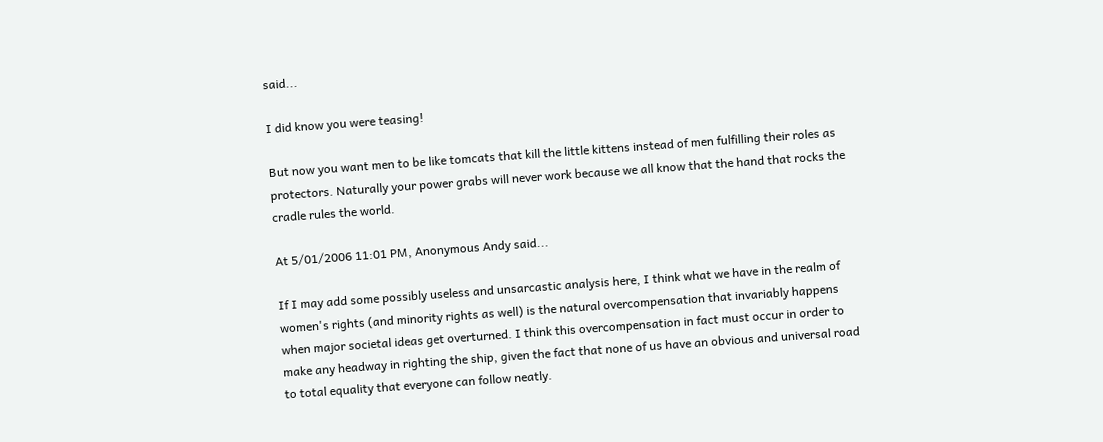said...

I did know you were teasing!

But now you want men to be like tomcats that kill the little kittens instead of men fulfilling their roles as protectors. Naturally your power grabs will never work because we all know that the hand that rocks the cradle rules the world.

At 5/01/2006 11:01 PM, Anonymous Andy said...

If I may add some possibly useless and unsarcastic analysis here, I think what we have in the realm of women's rights (and minority rights as well) is the natural overcompensation that invariably happens when major societal ideas get overturned. I think this overcompensation in fact must occur in order to make any headway in righting the ship, given the fact that none of us have an obvious and universal road to total equality that everyone can follow neatly.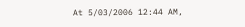At 5/03/2006 12:44 AM,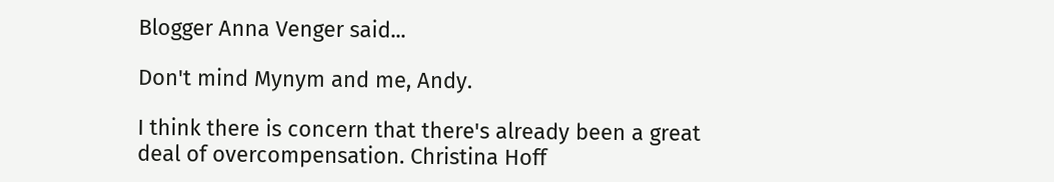Blogger Anna Venger said...

Don't mind Mynym and me, Andy.

I think there is concern that there's already been a great deal of overcompensation. Christina Hoff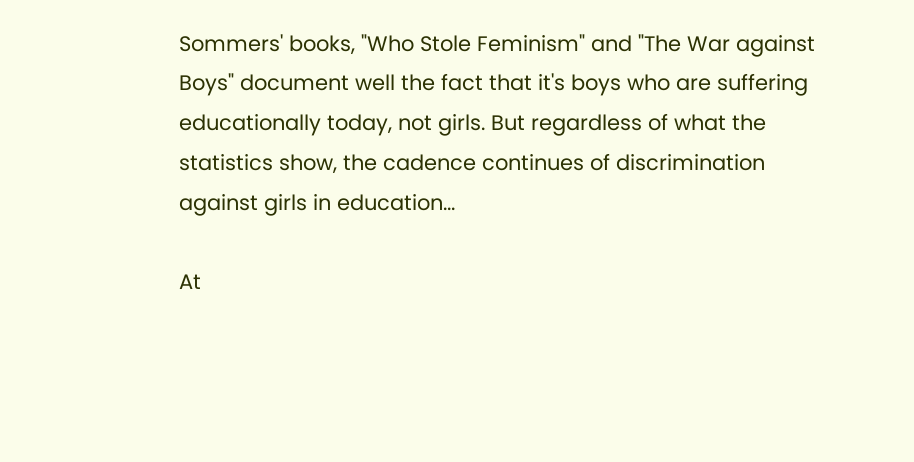Sommers' books, "Who Stole Feminism" and "The War against Boys" document well the fact that it's boys who are suffering educationally today, not girls. But regardless of what the statistics show, the cadence continues of discrimination against girls in education...

At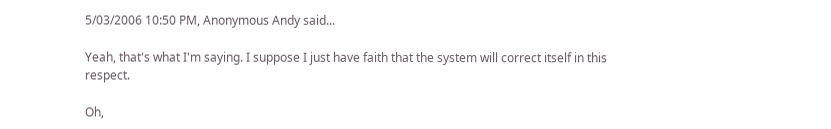5/03/2006 10:50 PM, Anonymous Andy said...

Yeah, that's what I'm saying. I suppose I just have faith that the system will correct itself in this respect.

Oh,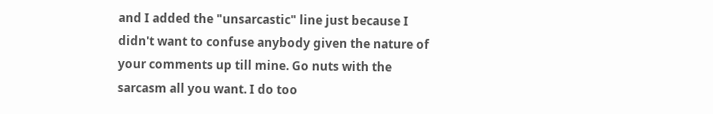and I added the "unsarcastic" line just because I didn't want to confuse anybody given the nature of your comments up till mine. Go nuts with the sarcasm all you want. I do too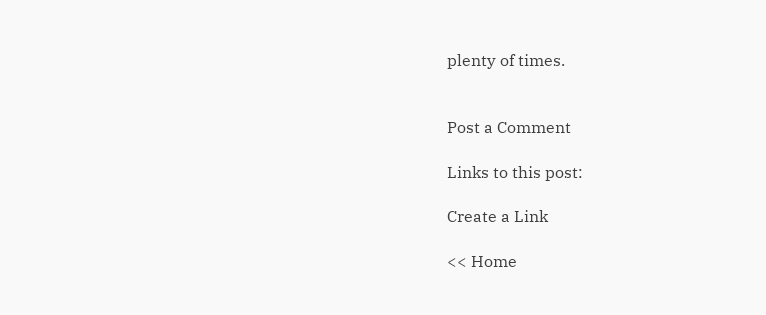plenty of times.


Post a Comment

Links to this post:

Create a Link

<< Home